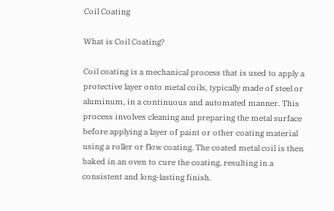Coil Coating

What is Coil Coating?

Coil coating is a mechanical process that is used to apply a protective layer onto metal coils, typically made of steel or aluminum, in a continuous and automated manner. This process involves cleaning and preparing the metal surface before applying a layer of paint or other coating material using a roller or flow coating. The coated metal coil is then baked in an oven to cure the coating, resulting in a consistent and long-lasting finish.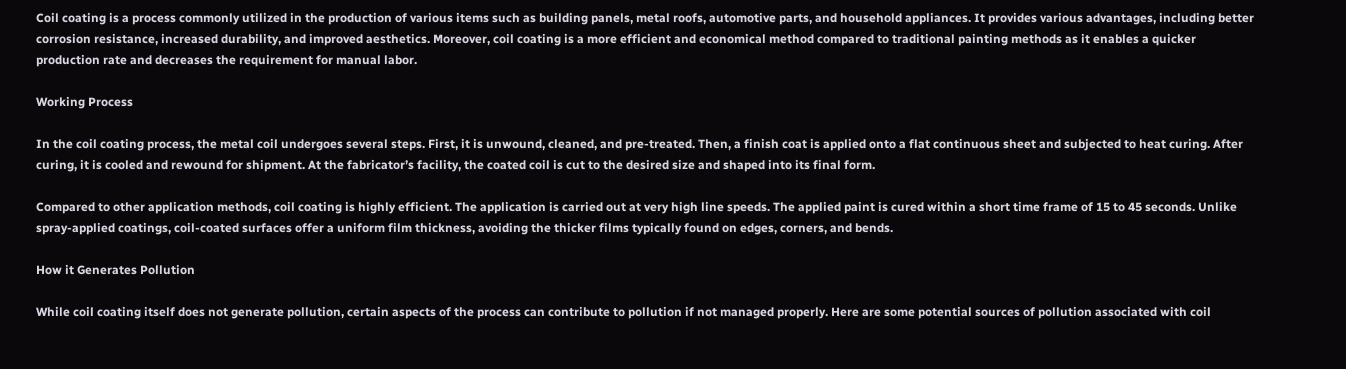Coil coating is a process commonly utilized in the production of various items such as building panels, metal roofs, automotive parts, and household appliances. It provides various advantages, including better corrosion resistance, increased durability, and improved aesthetics. Moreover, coil coating is a more efficient and economical method compared to traditional painting methods as it enables a quicker production rate and decreases the requirement for manual labor.

Working Process

In the coil coating process, the metal coil undergoes several steps. First, it is unwound, cleaned, and pre-treated. Then, a finish coat is applied onto a flat continuous sheet and subjected to heat curing. After curing, it is cooled and rewound for shipment. At the fabricator’s facility, the coated coil is cut to the desired size and shaped into its final form.

Compared to other application methods, coil coating is highly efficient. The application is carried out at very high line speeds. The applied paint is cured within a short time frame of 15 to 45 seconds. Unlike spray-applied coatings, coil-coated surfaces offer a uniform film thickness, avoiding the thicker films typically found on edges, corners, and bends.

How it Generates Pollution

While coil coating itself does not generate pollution, certain aspects of the process can contribute to pollution if not managed properly. Here are some potential sources of pollution associated with coil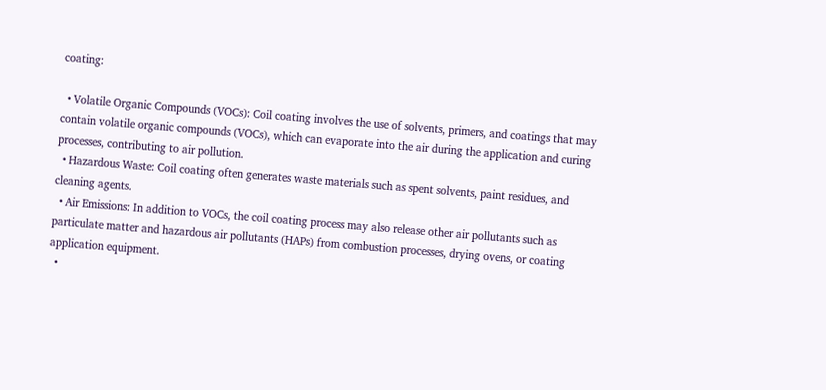coating:

  • Volatile Organic Compounds (VOCs): Coil coating involves the use of solvents, primers, and coatings that may contain volatile organic compounds (VOCs), which can evaporate into the air during the application and curing processes, contributing to air pollution.
  • Hazardous Waste: Coil coating often generates waste materials such as spent solvents, paint residues, and cleaning agents.
  • Air Emissions: In addition to VOCs, the coil coating process may also release other air pollutants such as particulate matter and hazardous air pollutants (HAPs) from combustion processes, drying ovens, or coating application equipment.
  •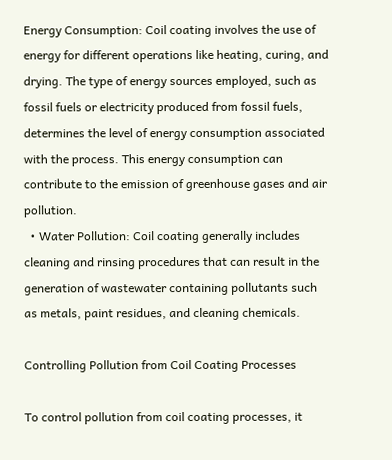Energy Consumption: Coil coating involves the use of energy for different operations like heating, curing, and drying. The type of energy sources employed, such as fossil fuels or electricity produced from fossil fuels, determines the level of energy consumption associated with the process. This energy consumption can contribute to the emission of greenhouse gases and air pollution.
  • Water Pollution: Coil coating generally includes cleaning and rinsing procedures that can result in the generation of wastewater containing pollutants such as metals, paint residues, and cleaning chemicals.

Controlling Pollution from Coil Coating Processes

To control pollution from coil coating processes, it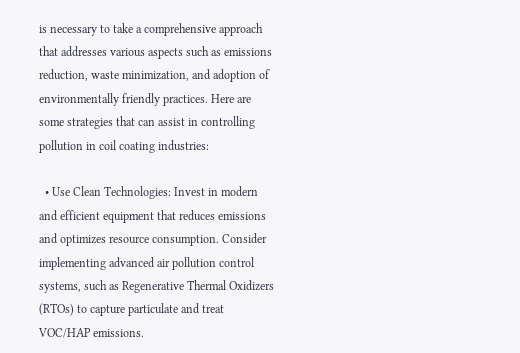is necessary to take a comprehensive approach that addresses various aspects such as emissions reduction, waste minimization, and adoption of environmentally friendly practices. Here are some strategies that can assist in controlling pollution in coil coating industries:

  • Use Clean Technologies: Invest in modern and efficient equipment that reduces emissions and optimizes resource consumption. Consider implementing advanced air pollution control systems, such as Regenerative Thermal Oxidizers (RTOs) to capture particulate and treat VOC/HAP emissions.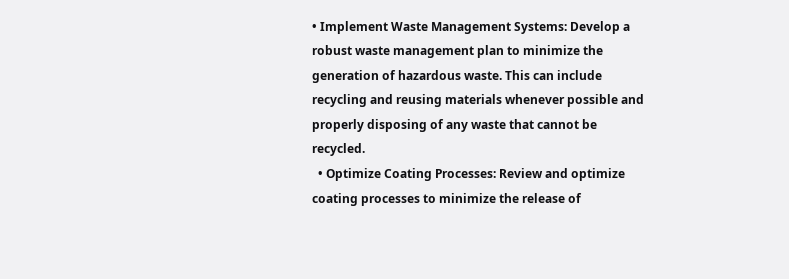• Implement Waste Management Systems: Develop a robust waste management plan to minimize the generation of hazardous waste. This can include recycling and reusing materials whenever possible and properly disposing of any waste that cannot be recycled.
  • Optimize Coating Processes: Review and optimize coating processes to minimize the release of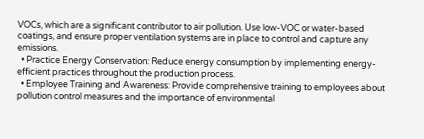VOCs, which are a significant contributor to air pollution. Use low-VOC or water-based coatings, and ensure proper ventilation systems are in place to control and capture any emissions.
  • Practice Energy Conservation: Reduce energy consumption by implementing energy-efficient practices throughout the production process.
  • Employee Training and Awareness: Provide comprehensive training to employees about pollution control measures and the importance of environmental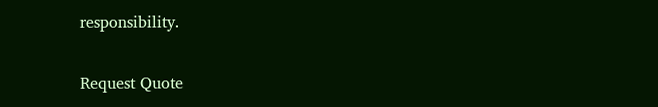responsibility.

Request Quote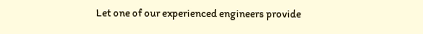Let one of our experienced engineers provide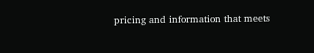pricing and information that meets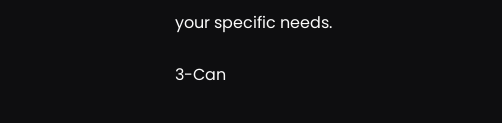your specific needs.

3-Can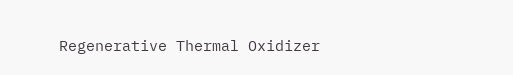Regenerative Thermal Oxidizer